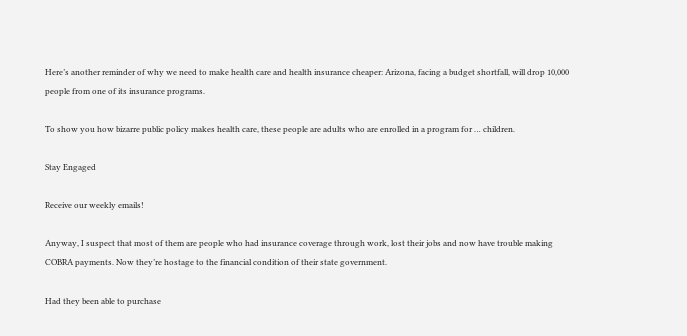Here’s another reminder of why we need to make health care and health insurance cheaper: Arizona, facing a budget shortfall, will drop 10,000 people from one of its insurance programs.

To show you how bizarre public policy makes health care, these people are adults who are enrolled in a program for … children.

Stay Engaged

Receive our weekly emails!

Anyway, I suspect that most of them are people who had insurance coverage through work, lost their jobs and now have trouble making COBRA payments. Now they’re hostage to the financial condition of their state government.

Had they been able to purchase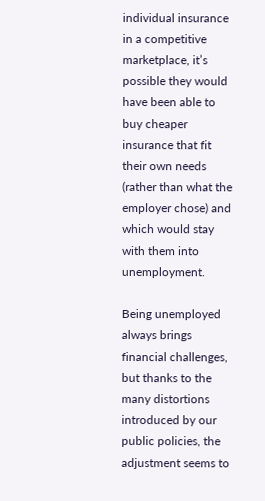individual insurance in a competitive marketplace, it’s possible they would have been able to buy cheaper insurance that fit their own needs (rather than what the employer chose) and which would stay with them into unemployment.

Being unemployed always brings financial challenges, but thanks to the many distortions introduced by our public policies, the adjustment seems to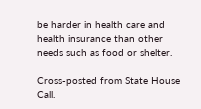be harder in health care and health insurance than other needs such as food or shelter.

Cross-posted from State House Call.